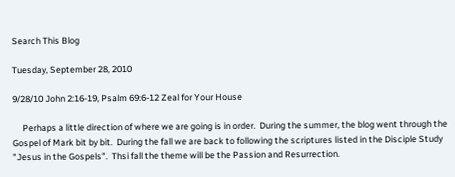Search This Blog

Tuesday, September 28, 2010

9/28/10 John 2:16-19, Psalm 69:6-12 Zeal for Your House

     Perhaps a little direction of where we are going is in order.  During the summer, the blog went through the Gospel of Mark bit by bit.  During the fall we are back to following the scriptures listed in the Disciple Study "Jesus in the Gospels".  Thsi fall the theme will be the Passion and Resurrection.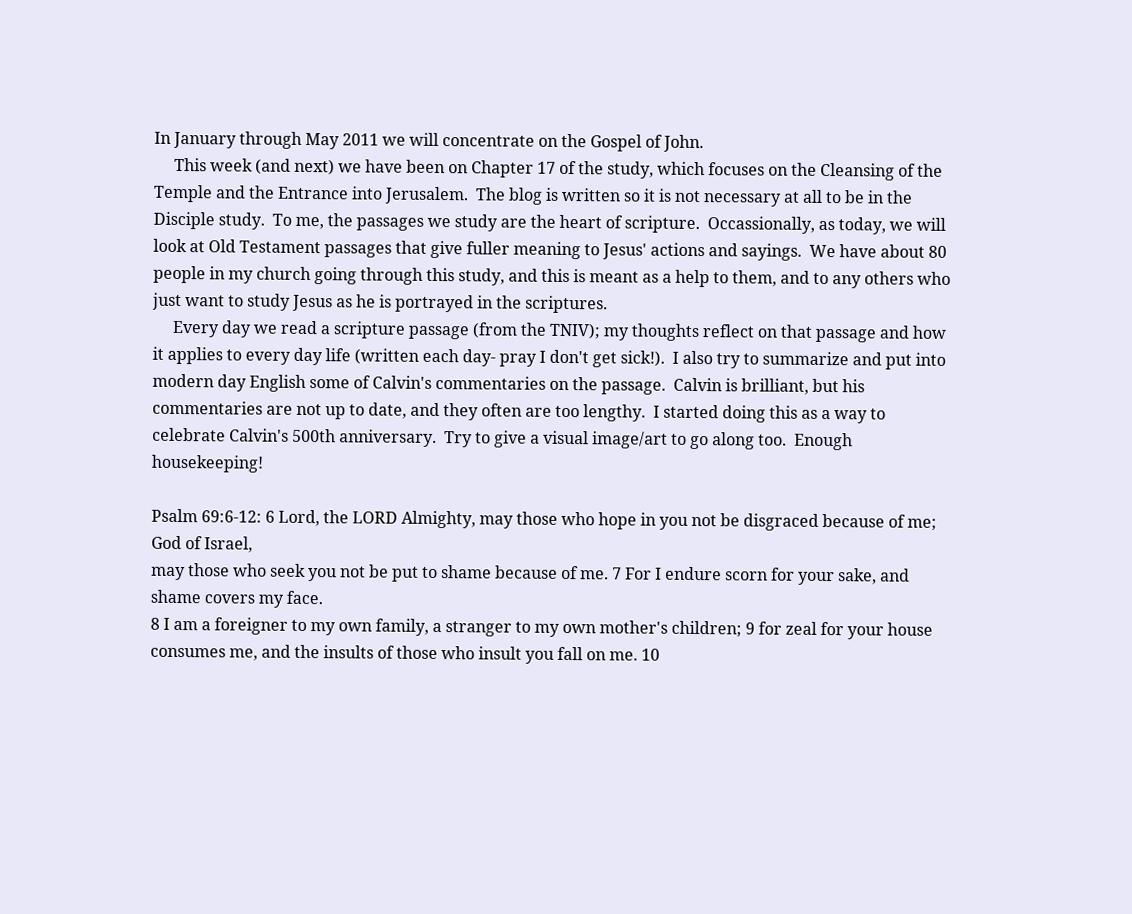In January through May 2011 we will concentrate on the Gospel of John.
     This week (and next) we have been on Chapter 17 of the study, which focuses on the Cleansing of the Temple and the Entrance into Jerusalem.  The blog is written so it is not necessary at all to be in the Disciple study.  To me, the passages we study are the heart of scripture.  Occassionally, as today, we will look at Old Testament passages that give fuller meaning to Jesus' actions and sayings.  We have about 80 people in my church going through this study, and this is meant as a help to them, and to any others who just want to study Jesus as he is portrayed in the scriptures.
     Every day we read a scripture passage (from the TNIV); my thoughts reflect on that passage and how it applies to every day life (written each day- pray I don't get sick!).  I also try to summarize and put into modern day English some of Calvin's commentaries on the passage.  Calvin is brilliant, but his commentaries are not up to date, and they often are too lengthy.  I started doing this as a way to celebrate Calvin's 500th anniversary.  Try to give a visual image/art to go along too.  Enough housekeeping!

Psalm 69:6-12: 6 Lord, the LORD Almighty, may those who hope in you not be disgraced because of me; God of Israel,
may those who seek you not be put to shame because of me. 7 For I endure scorn for your sake, and shame covers my face.
8 I am a foreigner to my own family, a stranger to my own mother's children; 9 for zeal for your house consumes me, and the insults of those who insult you fall on me. 10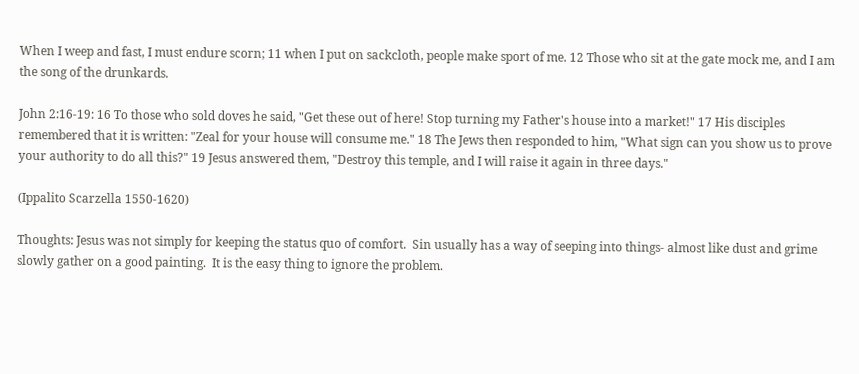When I weep and fast, I must endure scorn; 11 when I put on sackcloth, people make sport of me. 12 Those who sit at the gate mock me, and I am the song of the drunkards.

John 2:16-19: 16 To those who sold doves he said, "Get these out of here! Stop turning my Father's house into a market!" 17 His disciples remembered that it is written: "Zeal for your house will consume me." 18 The Jews then responded to him, "What sign can you show us to prove your authority to do all this?" 19 Jesus answered them, "Destroy this temple, and I will raise it again in three days."

(Ippalito Scarzella 1550-1620)

Thoughts: Jesus was not simply for keeping the status quo of comfort.  Sin usually has a way of seeping into things- almost like dust and grime slowly gather on a good painting.  It is the easy thing to ignore the problem.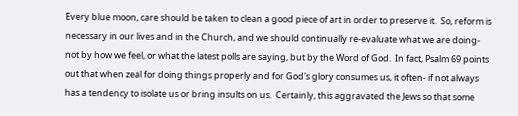Every blue moon, care should be taken to clean a good piece of art in order to preserve it.  So, reform is necessary in our lives and in the Church, and we should continually re-evaluate what we are doing- not by how we feel, or what the latest polls are saying, but by the Word of God.  In fact, Psalm 69 points out that when zeal for doing things properly and for God's glory consumes us, it often- if not always has a tendency to isolate us or bring insults on us.  Certainly, this aggravated the Jews so that some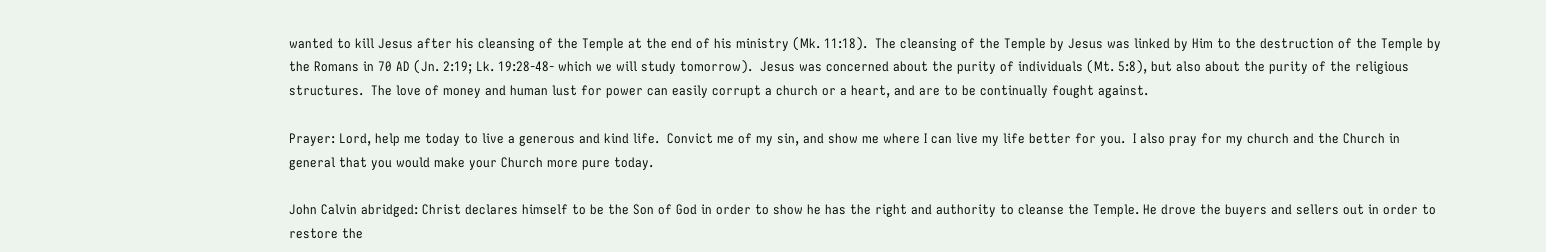wanted to kill Jesus after his cleansing of the Temple at the end of his ministry (Mk. 11:18).  The cleansing of the Temple by Jesus was linked by Him to the destruction of the Temple by the Romans in 70 AD (Jn. 2:19; Lk. 19:28-48- which we will study tomorrow).  Jesus was concerned about the purity of individuals (Mt. 5:8), but also about the purity of the religious structures.  The love of money and human lust for power can easily corrupt a church or a heart, and are to be continually fought against.

Prayer: Lord, help me today to live a generous and kind life.  Convict me of my sin, and show me where I can live my life better for you.  I also pray for my church and the Church in general that you would make your Church more pure today.

John Calvin abridged: Christ declares himself to be the Son of God in order to show he has the right and authority to cleanse the Temple. He drove the buyers and sellers out in order to restore the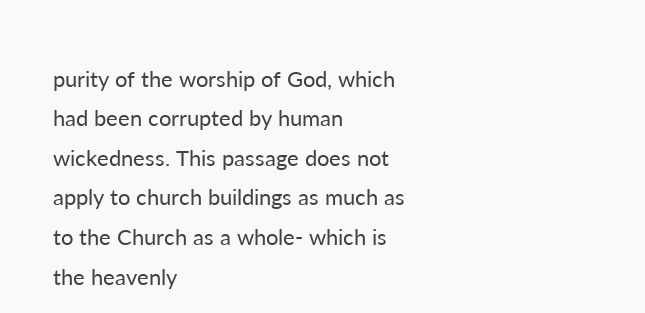purity of the worship of God, which had been corrupted by human wickedness. This passage does not apply to church buildings as much as to the Church as a whole- which is the heavenly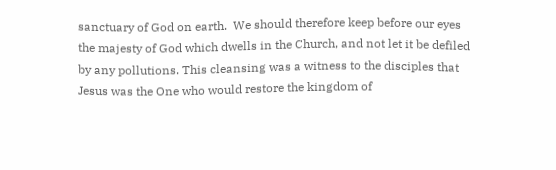sanctuary of God on earth.  We should therefore keep before our eyes the majesty of God which dwells in the Church, and not let it be defiled by any pollutions. This cleansing was a witness to the disciples that Jesus was the One who would restore the kingdom of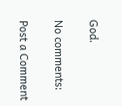God.

No comments:

Post a Comment